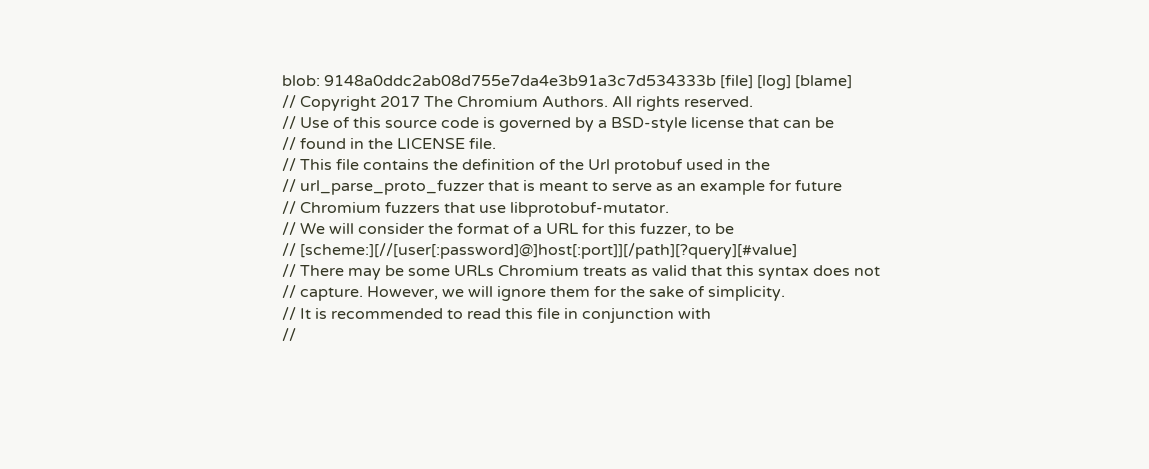blob: 9148a0ddc2ab08d755e7da4e3b91a3c7d534333b [file] [log] [blame]
// Copyright 2017 The Chromium Authors. All rights reserved.
// Use of this source code is governed by a BSD-style license that can be
// found in the LICENSE file.
// This file contains the definition of the Url protobuf used in the
// url_parse_proto_fuzzer that is meant to serve as an example for future
// Chromium fuzzers that use libprotobuf-mutator.
// We will consider the format of a URL for this fuzzer, to be
// [scheme:][//[user[:password]@]host[:port]][/path][?query][#value]
// There may be some URLs Chromium treats as valid that this syntax does not
// capture. However, we will ignore them for the sake of simplicity.
// It is recommended to read this file in conjunction with
//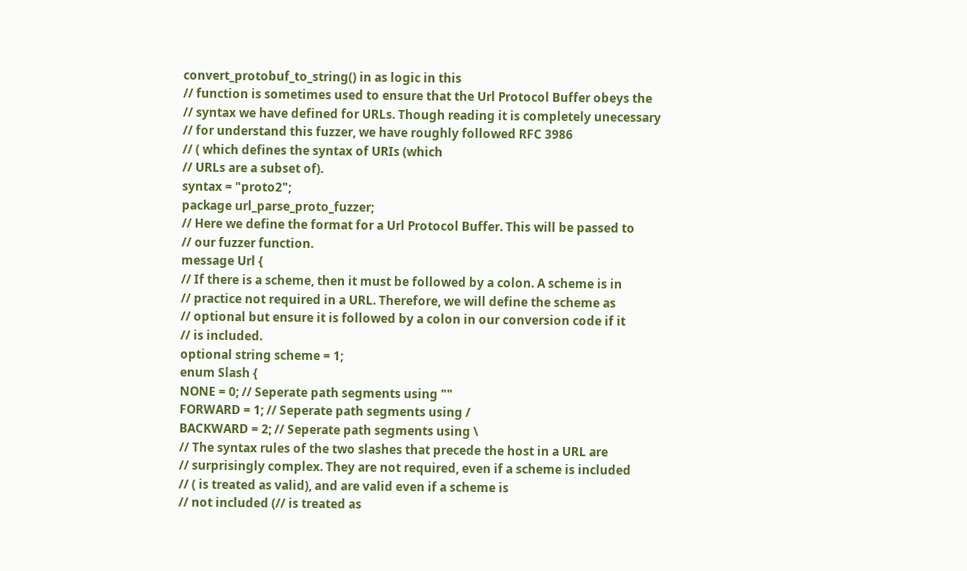convert_protobuf_to_string() in as logic in this
// function is sometimes used to ensure that the Url Protocol Buffer obeys the
// syntax we have defined for URLs. Though reading it is completely unecessary
// for understand this fuzzer, we have roughly followed RFC 3986
// ( which defines the syntax of URIs (which
// URLs are a subset of).
syntax = "proto2";
package url_parse_proto_fuzzer;
// Here we define the format for a Url Protocol Buffer. This will be passed to
// our fuzzer function.
message Url {
// If there is a scheme, then it must be followed by a colon. A scheme is in
// practice not required in a URL. Therefore, we will define the scheme as
// optional but ensure it is followed by a colon in our conversion code if it
// is included.
optional string scheme = 1;
enum Slash {
NONE = 0; // Seperate path segments using ""
FORWARD = 1; // Seperate path segments using /
BACKWARD = 2; // Seperate path segments using \
// The syntax rules of the two slashes that precede the host in a URL are
// surprisingly complex. They are not required, even if a scheme is included
// ( is treated as valid), and are valid even if a scheme is
// not included (// is treated as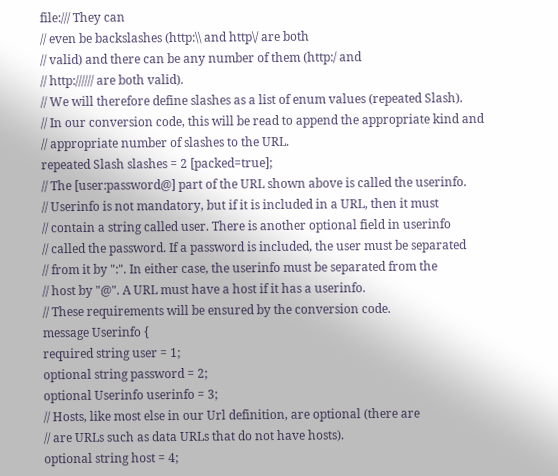file:/// They can
// even be backslashes (http:\\ and http\/ are both
// valid) and there can be any number of them (http:/ and
// http:////// are both valid).
// We will therefore define slashes as a list of enum values (repeated Slash).
// In our conversion code, this will be read to append the appropriate kind and
// appropriate number of slashes to the URL.
repeated Slash slashes = 2 [packed=true];
// The [user:password@] part of the URL shown above is called the userinfo.
// Userinfo is not mandatory, but if it is included in a URL, then it must
// contain a string called user. There is another optional field in userinfo
// called the password. If a password is included, the user must be separated
// from it by ":". In either case, the userinfo must be separated from the
// host by "@". A URL must have a host if it has a userinfo.
// These requirements will be ensured by the conversion code.
message Userinfo {
required string user = 1;
optional string password = 2;
optional Userinfo userinfo = 3;
// Hosts, like most else in our Url definition, are optional (there are
// are URLs such as data URLs that do not have hosts).
optional string host = 4;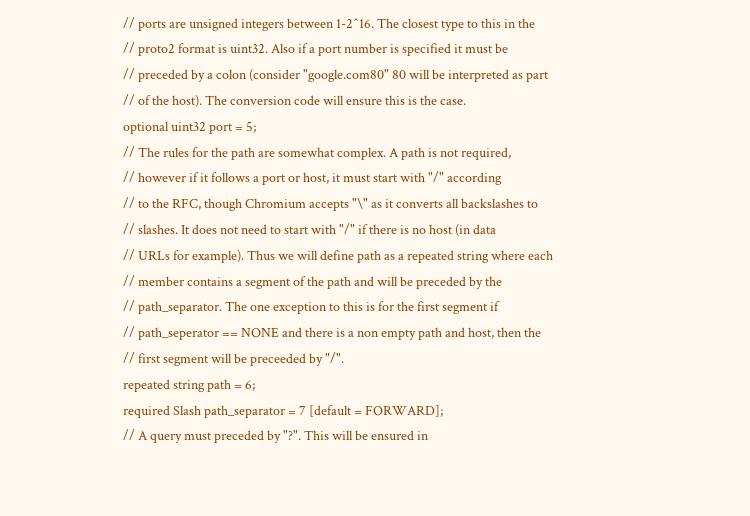// ports are unsigned integers between 1-2^16. The closest type to this in the
// proto2 format is uint32. Also if a port number is specified it must be
// preceded by a colon (consider "google.com80" 80 will be interpreted as part
// of the host). The conversion code will ensure this is the case.
optional uint32 port = 5;
// The rules for the path are somewhat complex. A path is not required,
// however if it follows a port or host, it must start with "/" according
// to the RFC, though Chromium accepts "\" as it converts all backslashes to
// slashes. It does not need to start with "/" if there is no host (in data
// URLs for example). Thus we will define path as a repeated string where each
// member contains a segment of the path and will be preceded by the
// path_separator. The one exception to this is for the first segment if
// path_seperator == NONE and there is a non empty path and host, then the
// first segment will be preceeded by "/".
repeated string path = 6;
required Slash path_separator = 7 [default = FORWARD];
// A query must preceded by "?". This will be ensured in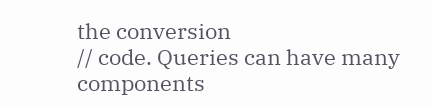the conversion
// code. Queries can have many components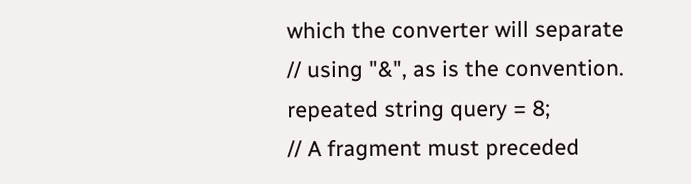which the converter will separate
// using "&", as is the convention.
repeated string query = 8;
// A fragment must preceded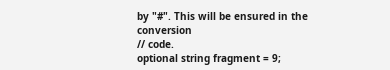by "#". This will be ensured in the conversion
// code.
optional string fragment = 9;